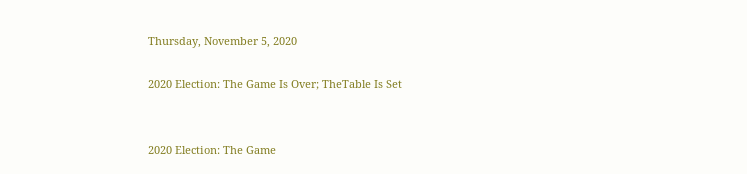Thursday, November 5, 2020

2020 Election: The Game Is Over; TheTable Is Set


2020 Election: The Game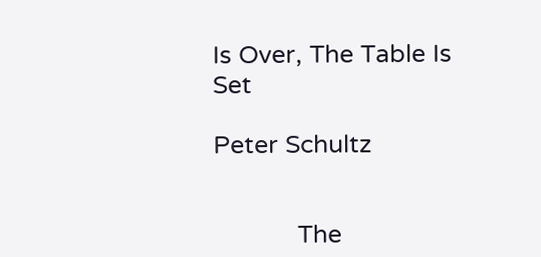Is Over, The Table Is Set

Peter Schultz


            The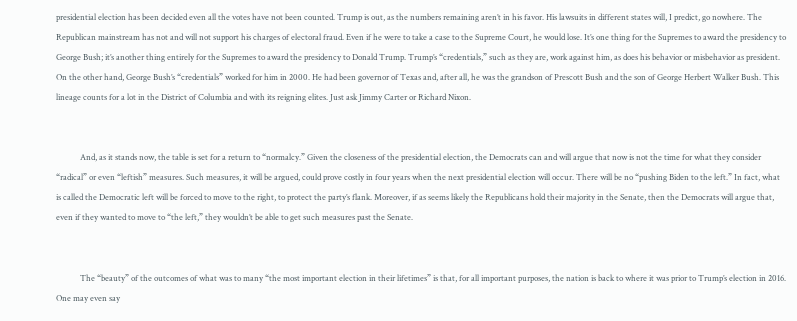presidential election has been decided even all the votes have not been counted. Trump is out, as the numbers remaining aren’t in his favor. His lawsuits in different states will, I predict, go nowhere. The Republican mainstream has not and will not support his charges of electoral fraud. Even if he were to take a case to the Supreme Court, he would lose. It’s one thing for the Supremes to award the presidency to George Bush; it’s another thing entirely for the Supremes to award the presidency to Donald Trump. Trump’s “credentials,” such as they are, work against him, as does his behavior or misbehavior as president. On the other hand, George Bush’s “credentials” worked for him in 2000. He had been governor of Texas and, after all, he was the grandson of Prescott Bush and the son of George Herbert Walker Bush. This lineage counts for a lot in the District of Columbia and with its reigning elites. Just ask Jimmy Carter or Richard Nixon.


            And, as it stands now, the table is set for a return to “normalcy.” Given the closeness of the presidential election, the Democrats can and will argue that now is not the time for what they consider “radical” or even “leftish” measures. Such measures, it will be argued, could prove costly in four years when the next presidential election will occur. There will be no “pushing Biden to the left.” In fact, what is called the Democratic left will be forced to move to the right, to protect the party’s flank. Moreover, if as seems likely the Republicans hold their majority in the Senate, then the Democrats will argue that, even if they wanted to move to “the left,” they wouldn’t be able to get such measures past the Senate.


            The “beauty” of the outcomes of what was to many “the most important election in their lifetimes” is that, for all important purposes, the nation is back to where it was prior to Trump’s election in 2016. One may even say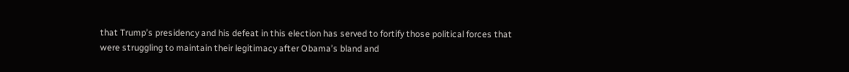that Trump’s presidency and his defeat in this election has served to fortify those political forces that were struggling to maintain their legitimacy after Obama’s bland and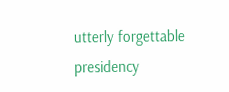utterly forgettable presidency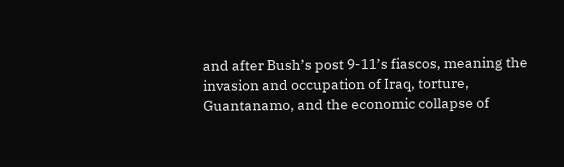and after Bush’s post 9-11’s fiascos, meaning the invasion and occupation of Iraq, torture, Guantanamo, and the economic collapse of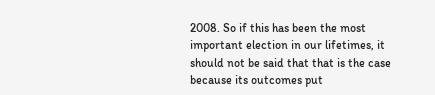2008. So if this has been the most important election in our lifetimes, it should not be said that that is the case because its outcomes put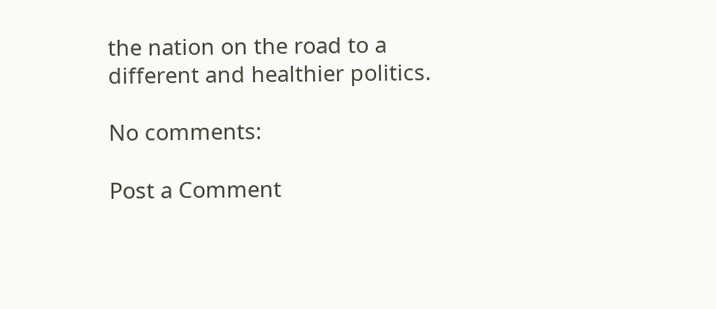the nation on the road to a different and healthier politics.

No comments:

Post a Comment